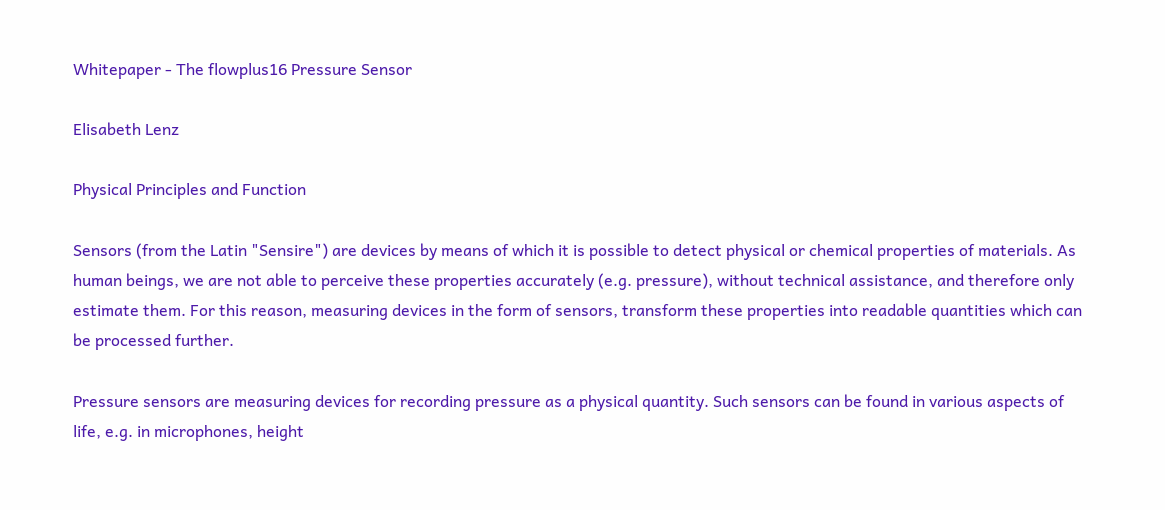Whitepaper - The flowplus16 Pressure Sensor

Elisabeth Lenz

Physical Principles and Function

Sensors (from the Latin "Sensire") are devices by means of which it is possible to detect physical or chemical properties of materials. As human beings, we are not able to perceive these properties accurately (e.g. pressure), without technical assistance, and therefore only estimate them. For this reason, measuring devices in the form of sensors, transform these properties into readable quantities which can be processed further.

Pressure sensors are measuring devices for recording pressure as a physical quantity. Such sensors can be found in various aspects of life, e.g. in microphones, height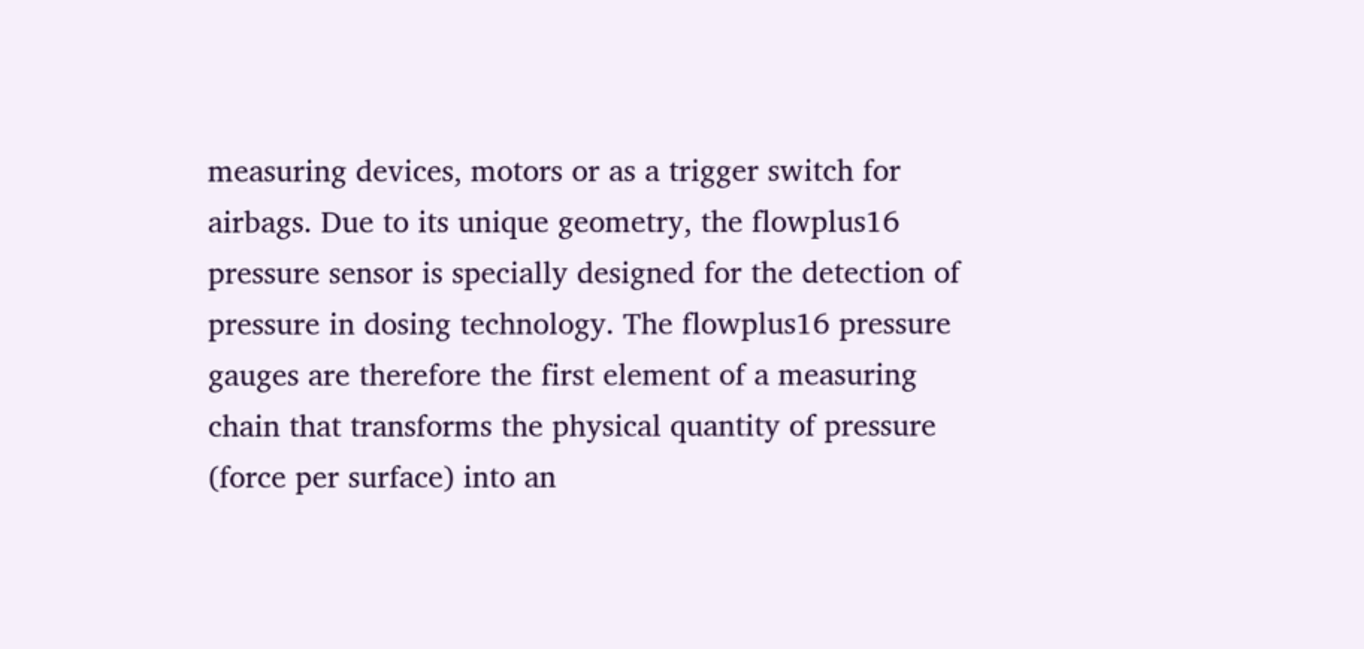measuring devices, motors or as a trigger switch for airbags. Due to its unique geometry, the flowplus16 pressure sensor is specially designed for the detection of pressure in dosing technology. The flowplus16 pressure gauges are therefore the first element of a measuring chain that transforms the physical quantity of pressure (force per surface) into an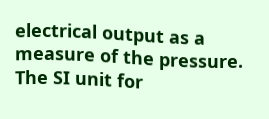electrical output as a measure of the pressure. The SI unit for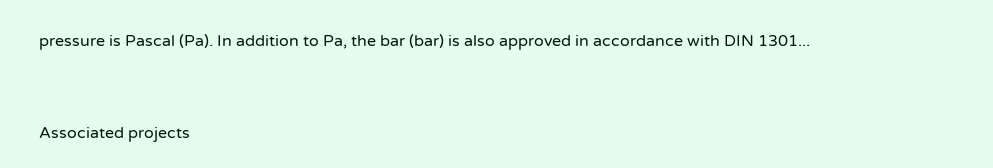pressure is Pascal (Pa). In addition to Pa, the bar (bar) is also approved in accordance with DIN 1301...


Associated projects